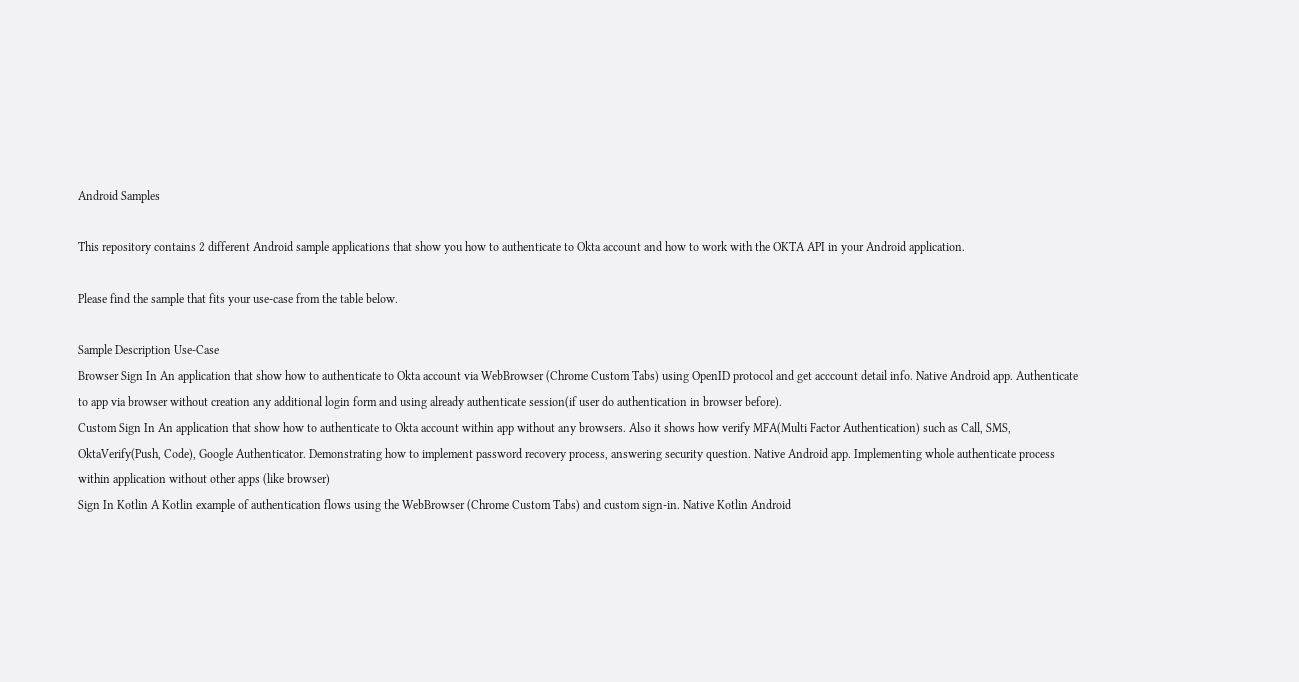Android Samples

This repository contains 2 different Android sample applications that show you how to authenticate to Okta account and how to work with the OKTA API in your Android application.

Please find the sample that fits your use-case from the table below.

Sample Description Use-Case
Browser Sign In An application that show how to authenticate to Okta account via WebBrowser (Chrome Custom Tabs) using OpenID protocol and get acccount detail info. Native Android app. Authenticate to app via browser without creation any additional login form and using already authenticate session(if user do authentication in browser before).
Custom Sign In An application that show how to authenticate to Okta account within app without any browsers. Also it shows how verify MFA(Multi Factor Authentication) such as Call, SMS, OktaVerify(Push, Code), Google Authenticator. Demonstrating how to implement password recovery process, answering security question. Native Android app. Implementing whole authenticate process within application without other apps (like browser)
Sign In Kotlin A Kotlin example of authentication flows using the WebBrowser (Chrome Custom Tabs) and custom sign-in. Native Kotlin Android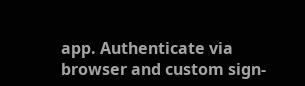app. Authenticate via browser and custom sign-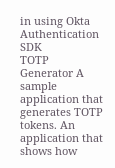in using Okta Authentication SDK
TOTP Generator A sample application that generates TOTP tokens. An application that shows how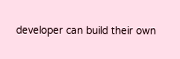developer can build their own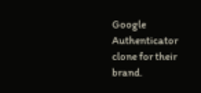Google Authenticator clone for their brand.